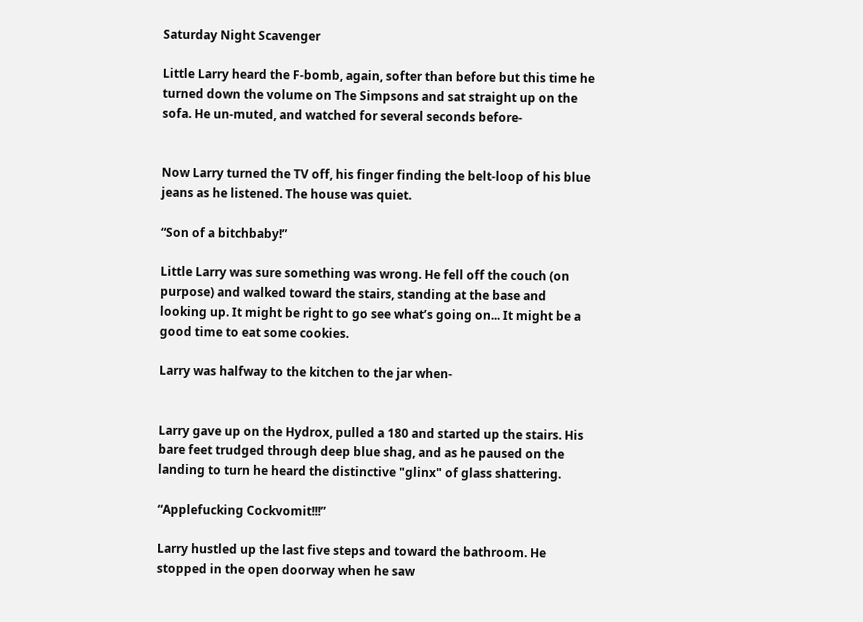Saturday Night Scavenger

Little Larry heard the F-bomb, again, softer than before but this time he turned down the volume on The Simpsons and sat straight up on the sofa. He un-muted, and watched for several seconds before-


Now Larry turned the TV off, his finger finding the belt-loop of his blue jeans as he listened. The house was quiet.

“Son of a bitchbaby!”

Little Larry was sure something was wrong. He fell off the couch (on purpose) and walked toward the stairs, standing at the base and looking up. It might be right to go see what’s going on... It might be a good time to eat some cookies.

Larry was halfway to the kitchen to the jar when-


Larry gave up on the Hydrox, pulled a 180 and started up the stairs. His bare feet trudged through deep blue shag, and as he paused on the landing to turn he heard the distinctive "glinx" of glass shattering.

“Applefucking Cockvomit!!!”

Larry hustled up the last five steps and toward the bathroom. He stopped in the open doorway when he saw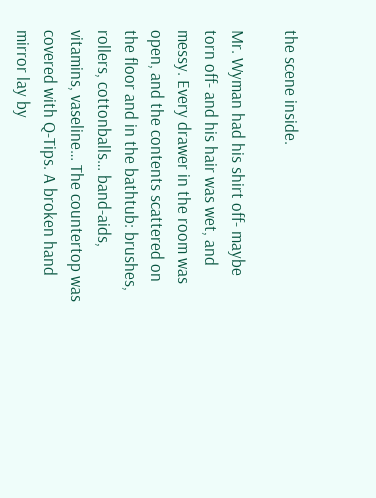the scene inside.

Mr. Wyman had his shirt off- maybe torn off- and his hair was wet, and messy. Every drawer in the room was open, and the contents scattered on the floor and in the bathtub: brushes, rollers, cottonballs… band-aids, vitamins, vaseline… The countertop was covered with Q-Tips. A broken hand mirror lay by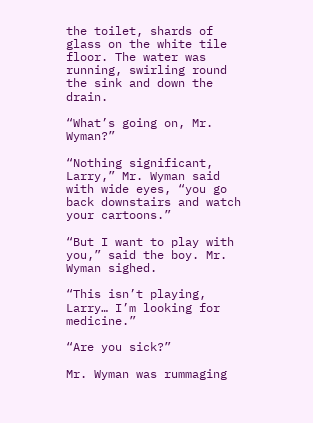the toilet, shards of glass on the white tile floor. The water was running, swirling round the sink and down the drain.

“What’s going on, Mr. Wyman?”

“Nothing significant, Larry,” Mr. Wyman said with wide eyes, “you go back downstairs and watch your cartoons.”

“But I want to play with you,” said the boy. Mr. Wyman sighed.

“This isn’t playing, Larry… I’m looking for medicine.”

“Are you sick?”

Mr. Wyman was rummaging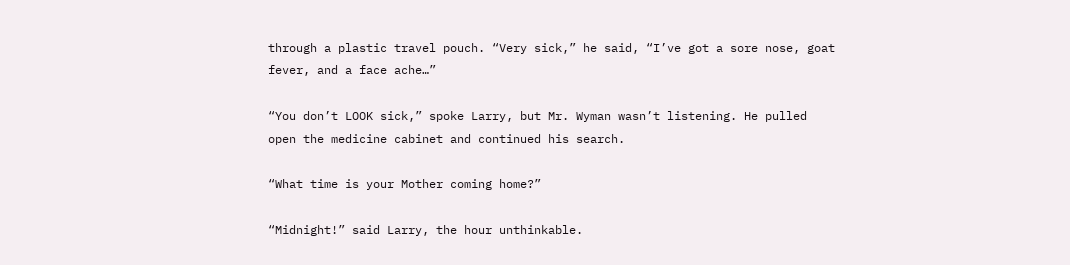through a plastic travel pouch. “Very sick,” he said, “I’ve got a sore nose, goat fever, and a face ache…”

“You don’t LOOK sick,” spoke Larry, but Mr. Wyman wasn’t listening. He pulled open the medicine cabinet and continued his search.

“What time is your Mother coming home?”

“Midnight!” said Larry, the hour unthinkable.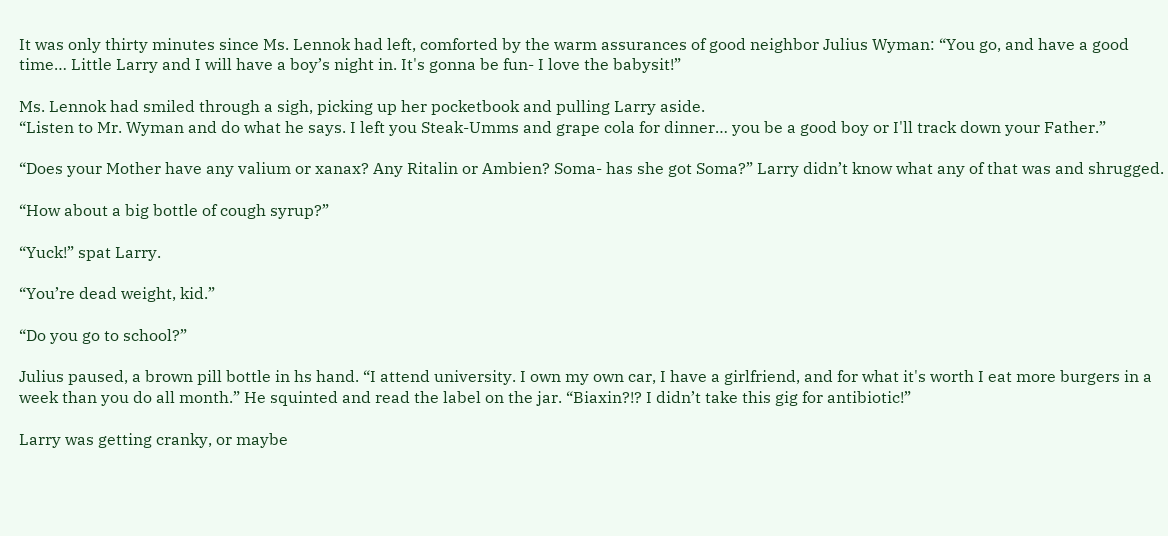It was only thirty minutes since Ms. Lennok had left, comforted by the warm assurances of good neighbor Julius Wyman: “You go, and have a good time… Little Larry and I will have a boy’s night in. It's gonna be fun- I love the babysit!”

Ms. Lennok had smiled through a sigh, picking up her pocketbook and pulling Larry aside.
“Listen to Mr. Wyman and do what he says. I left you Steak-Umms and grape cola for dinner… you be a good boy or I'll track down your Father.”

“Does your Mother have any valium or xanax? Any Ritalin or Ambien? Soma- has she got Soma?” Larry didn’t know what any of that was and shrugged.

“How about a big bottle of cough syrup?”

“Yuck!” spat Larry.

“You’re dead weight, kid.”

“Do you go to school?”

Julius paused, a brown pill bottle in hs hand. “I attend university. I own my own car, I have a girlfriend, and for what it's worth I eat more burgers in a week than you do all month.” He squinted and read the label on the jar. “Biaxin?!? I didn’t take this gig for antibiotic!”

Larry was getting cranky, or maybe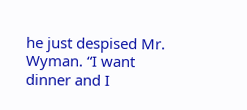he just despised Mr. Wyman. “I want dinner and I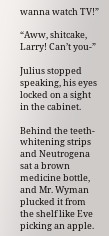wanna watch TV!”

“Aww, shitcake, Larry! Can’t you-”

Julius stopped speaking, his eyes locked on a sight in the cabinet.

Behind the teeth-whitening strips and Neutrogena sat a brown medicine bottle, and Mr. Wyman plucked it from the shelf like Eve picking an apple.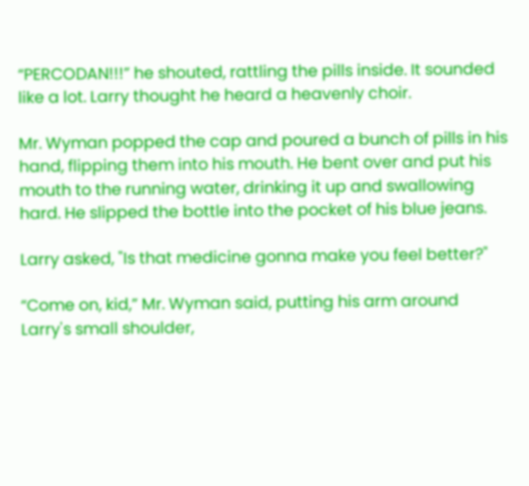“PERCODAN!!!” he shouted, rattling the pills inside. It sounded like a lot. Larry thought he heard a heavenly choir.

Mr. Wyman popped the cap and poured a bunch of pills in his hand, flipping them into his mouth. He bent over and put his mouth to the running water, drinking it up and swallowing hard. He slipped the bottle into the pocket of his blue jeans.

Larry asked, "Is that medicine gonna make you feel better?"

“Come on, kid,” Mr. Wyman said, putting his arm around Larry's small shoulder,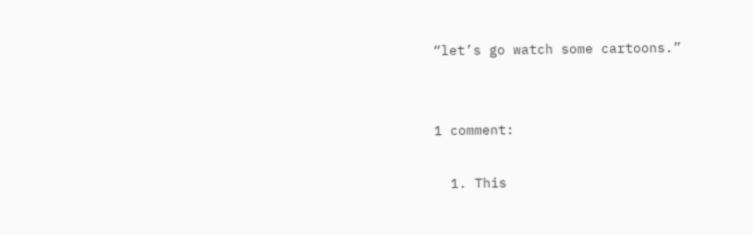“let’s go watch some cartoons.”


1 comment:

  1. This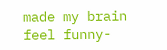made my brain feel funny-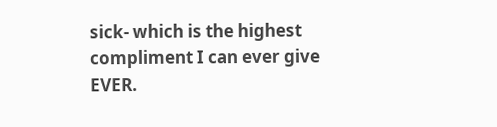sick- which is the highest compliment I can ever give EVER.